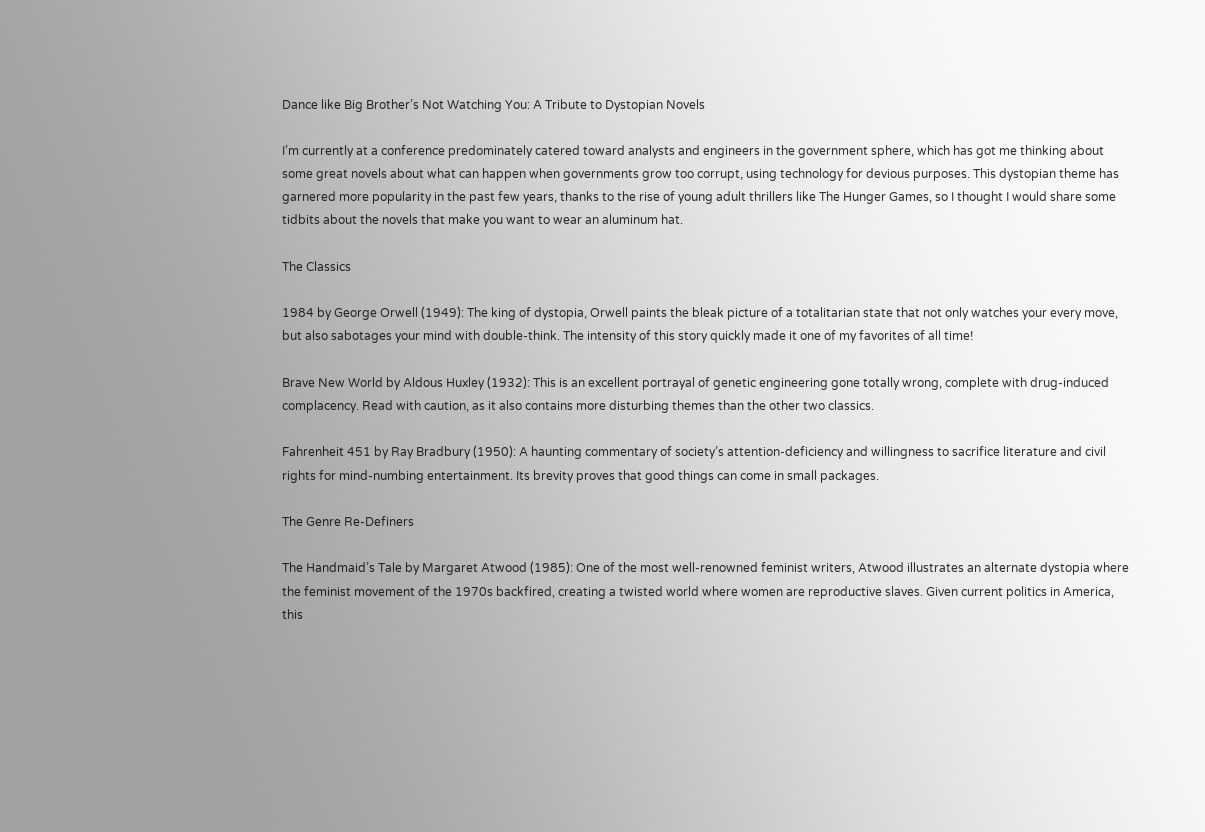Dance like Big Brother’s Not Watching You: A Tribute to Dystopian Novels

I’m currently at a conference predominately catered toward analysts and engineers in the government sphere, which has got me thinking about some great novels about what can happen when governments grow too corrupt, using technology for devious purposes. This dystopian theme has garnered more popularity in the past few years, thanks to the rise of young adult thrillers like The Hunger Games, so I thought I would share some tidbits about the novels that make you want to wear an aluminum hat.

The Classics

1984 by George Orwell (1949): The king of dystopia, Orwell paints the bleak picture of a totalitarian state that not only watches your every move, but also sabotages your mind with double-think. The intensity of this story quickly made it one of my favorites of all time!

Brave New World by Aldous Huxley (1932): This is an excellent portrayal of genetic engineering gone totally wrong, complete with drug-induced complacency. Read with caution, as it also contains more disturbing themes than the other two classics.

Fahrenheit 451 by Ray Bradbury (1950): A haunting commentary of society’s attention-deficiency and willingness to sacrifice literature and civil rights for mind-numbing entertainment. Its brevity proves that good things can come in small packages.

The Genre Re-Definers

The Handmaid’s Tale by Margaret Atwood (1985): One of the most well-renowned feminist writers, Atwood illustrates an alternate dystopia where the feminist movement of the 1970s backfired, creating a twisted world where women are reproductive slaves. Given current politics in America, this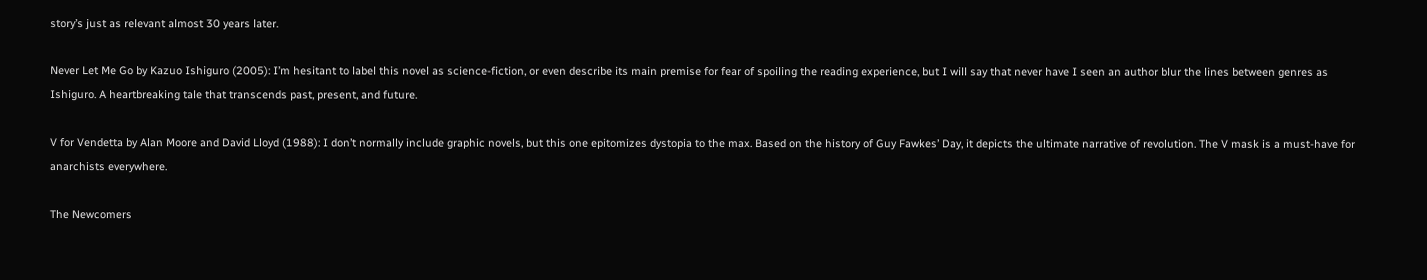story’s just as relevant almost 30 years later.

Never Let Me Go by Kazuo Ishiguro (2005): I’m hesitant to label this novel as science-fiction, or even describe its main premise for fear of spoiling the reading experience, but I will say that never have I seen an author blur the lines between genres as Ishiguro. A heartbreaking tale that transcends past, present, and future.

V for Vendetta by Alan Moore and David Lloyd (1988): I don’t normally include graphic novels, but this one epitomizes dystopia to the max. Based on the history of Guy Fawkes’ Day, it depicts the ultimate narrative of revolution. The V mask is a must-have for anarchists everywhere.

The Newcomers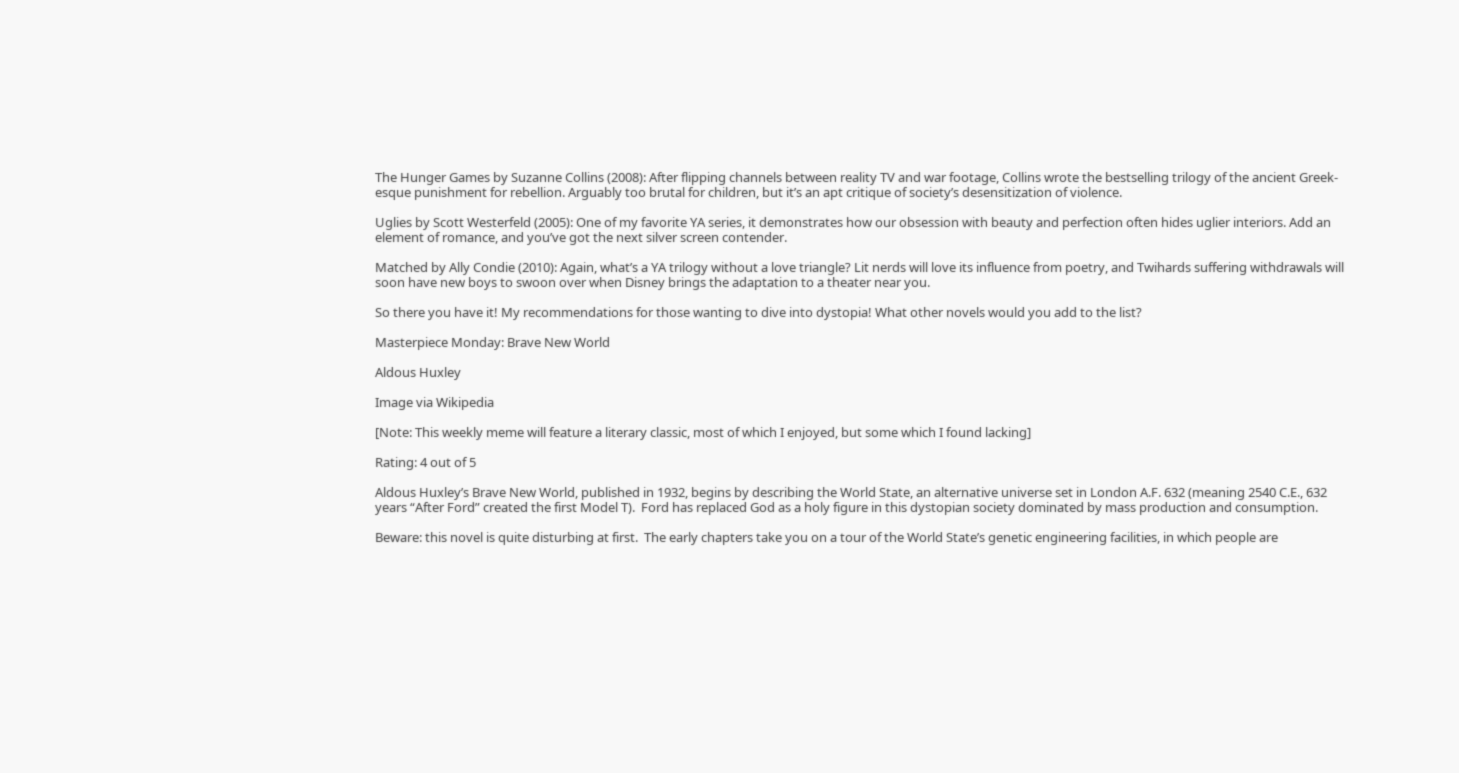The Hunger Games by Suzanne Collins (2008): After flipping channels between reality TV and war footage, Collins wrote the bestselling trilogy of the ancient Greek-esque punishment for rebellion. Arguably too brutal for children, but it’s an apt critique of society’s desensitization of violence.

Uglies by Scott Westerfeld (2005): One of my favorite YA series, it demonstrates how our obsession with beauty and perfection often hides uglier interiors. Add an element of romance, and you’ve got the next silver screen contender.

Matched by Ally Condie (2010): Again, what’s a YA trilogy without a love triangle? Lit nerds will love its influence from poetry, and Twihards suffering withdrawals will soon have new boys to swoon over when Disney brings the adaptation to a theater near you.

So there you have it! My recommendations for those wanting to dive into dystopia! What other novels would you add to the list?

Masterpiece Monday: Brave New World

Aldous Huxley

Image via Wikipedia

[Note: This weekly meme will feature a literary classic, most of which I enjoyed, but some which I found lacking]

Rating: 4 out of 5

Aldous Huxley’s Brave New World, published in 1932, begins by describing the World State, an alternative universe set in London A.F. 632 (meaning 2540 C.E., 632 years “After Ford” created the first Model T).  Ford has replaced God as a holy figure in this dystopian society dominated by mass production and consumption.

Beware: this novel is quite disturbing at first.  The early chapters take you on a tour of the World State’s genetic engineering facilities, in which people are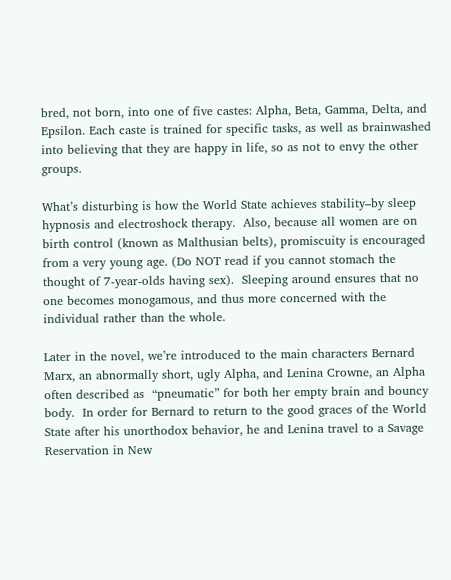bred, not born, into one of five castes: Alpha, Beta, Gamma, Delta, and Epsilon. Each caste is trained for specific tasks, as well as brainwashed into believing that they are happy in life, so as not to envy the other groups.

What’s disturbing is how the World State achieves stability–by sleep hypnosis and electroshock therapy.  Also, because all women are on birth control (known as Malthusian belts), promiscuity is encouraged from a very young age. (Do NOT read if you cannot stomach the thought of 7-year-olds having sex).  Sleeping around ensures that no one becomes monogamous, and thus more concerned with the individual rather than the whole.

Later in the novel, we’re introduced to the main characters Bernard Marx, an abnormally short, ugly Alpha, and Lenina Crowne, an Alpha often described as  “pneumatic” for both her empty brain and bouncy body.  In order for Bernard to return to the good graces of the World State after his unorthodox behavior, he and Lenina travel to a Savage Reservation in New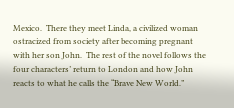Mexico.  There they meet Linda, a civilized woman ostracized from society after becoming pregnant with her son John.  The rest of the novel follows the four characters’ return to London and how John reacts to what he calls the “Brave New World.”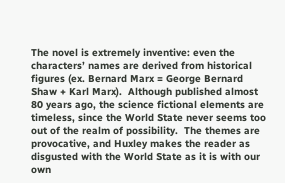The novel is extremely inventive: even the characters’ names are derived from historical figures (ex. Bernard Marx = George Bernard Shaw + Karl Marx).  Although published almost 80 years ago, the science fictional elements are timeless, since the World State never seems too out of the realm of possibility.  The themes are provocative, and Huxley makes the reader as disgusted with the World State as it is with our own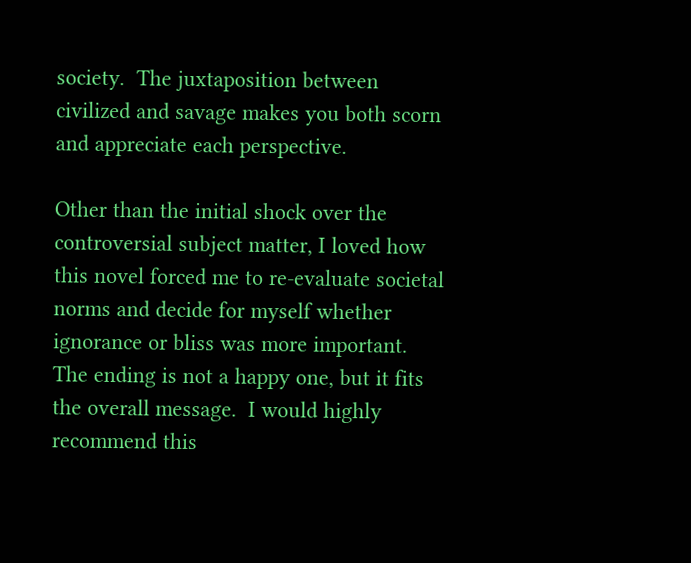society.  The juxtaposition between civilized and savage makes you both scorn and appreciate each perspective.

Other than the initial shock over the controversial subject matter, I loved how this novel forced me to re-evaluate societal norms and decide for myself whether ignorance or bliss was more important.  The ending is not a happy one, but it fits the overall message.  I would highly recommend this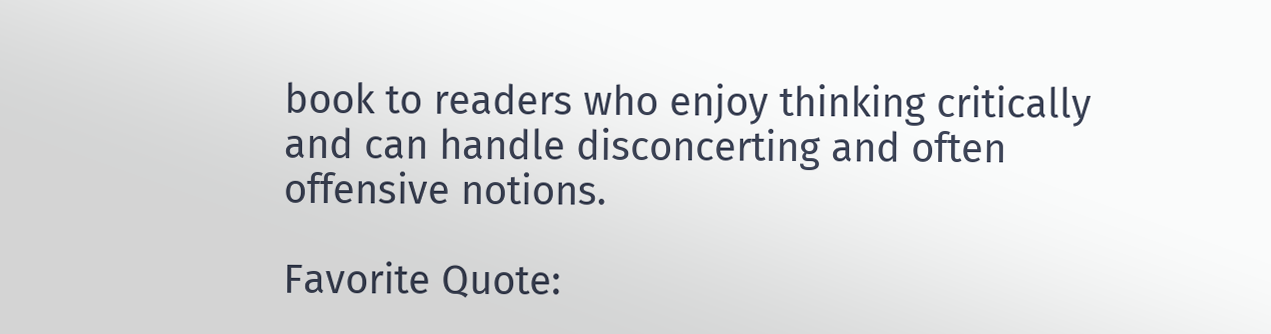book to readers who enjoy thinking critically and can handle disconcerting and often offensive notions.

Favorite Quote: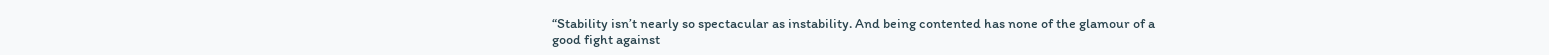“Stability isn’t nearly so spectacular as instability. And being contented has none of the glamour of a good fight against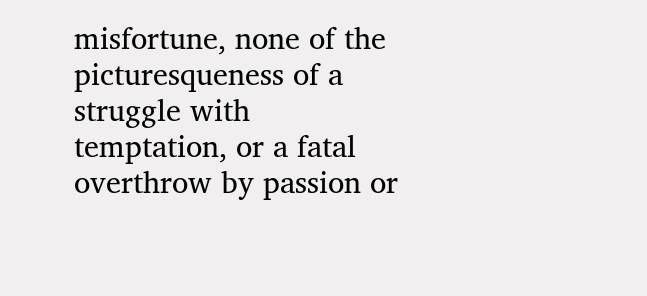misfortune, none of the picturesqueness of a struggle with temptation, or a fatal overthrow by passion or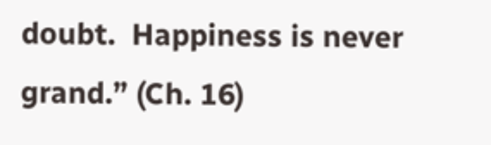doubt.  Happiness is never grand.” (Ch. 16)